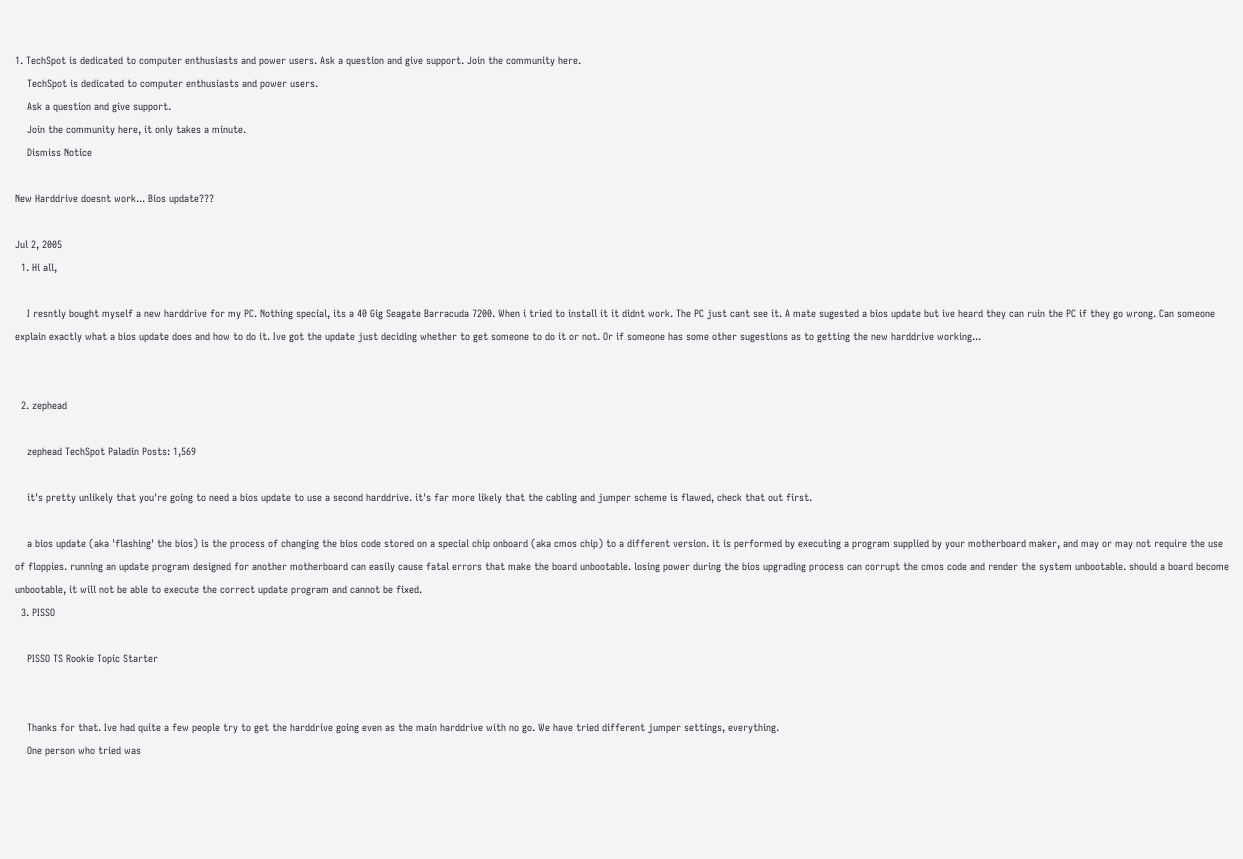1. TechSpot is dedicated to computer enthusiasts and power users. Ask a question and give support. Join the community here.
    TechSpot is dedicated to computer enthusiasts and power users.
    Ask a question and give support.
    Join the community here, it only takes a minute.
    Dismiss Notice

New Harddrive doesnt work... Bios update???

Jul 2, 2005
  1. Hi all,

    I resntly bought myself a new harddrive for my PC. Nothing special, its a 40 Gig Seagate Barracuda 7200. When i tried to install it it didnt work. The PC just cant see it. A mate sugested a bios update but ive heard they can ruin the PC if they go wrong. Can someone explain exactly what a bios update does and how to do it. Ive got the update just deciding whether to get someone to do it or not. Or if someone has some other sugestions as to getting the new harddrive working...


  2. zephead

    zephead TechSpot Paladin Posts: 1,569

    it's pretty unlikely that you're going to need a bios update to use a second harddrive. it's far more likely that the cabling and jumper scheme is flawed, check that out first.

    a bios update (aka 'flashing' the bios) is the process of changing the bios code stored on a special chip onboard (aka cmos chip) to a different version. it is performed by executing a program supplied by your motherboard maker, and may or may not require the use of floppies. running an update program designed for another motherboard can easily cause fatal errors that make the board unbootable. losing power during the bios upgrading process can corrupt the cmos code and render the system unbootable. should a board become unbootable, it will not be able to execute the correct update program and cannot be fixed.
  3. PISSO

    PISSO TS Rookie Topic Starter


    Thanks for that. Ive had quite a few people try to get the harddrive going even as the main harddrive with no go. We have tried different jumper settings, everything.
    One person who tried was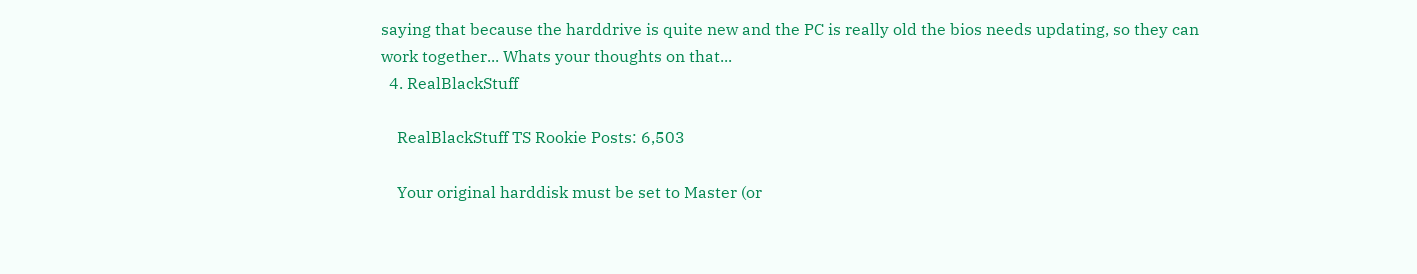saying that because the harddrive is quite new and the PC is really old the bios needs updating, so they can work together... Whats your thoughts on that...
  4. RealBlackStuff

    RealBlackStuff TS Rookie Posts: 6,503

    Your original harddisk must be set to Master (or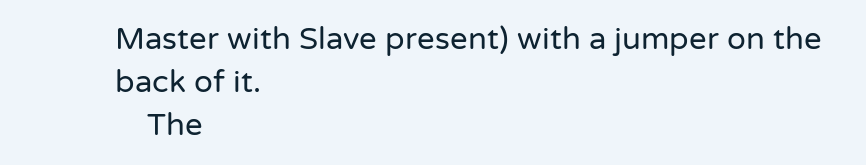Master with Slave present) with a jumper on the back of it.
    The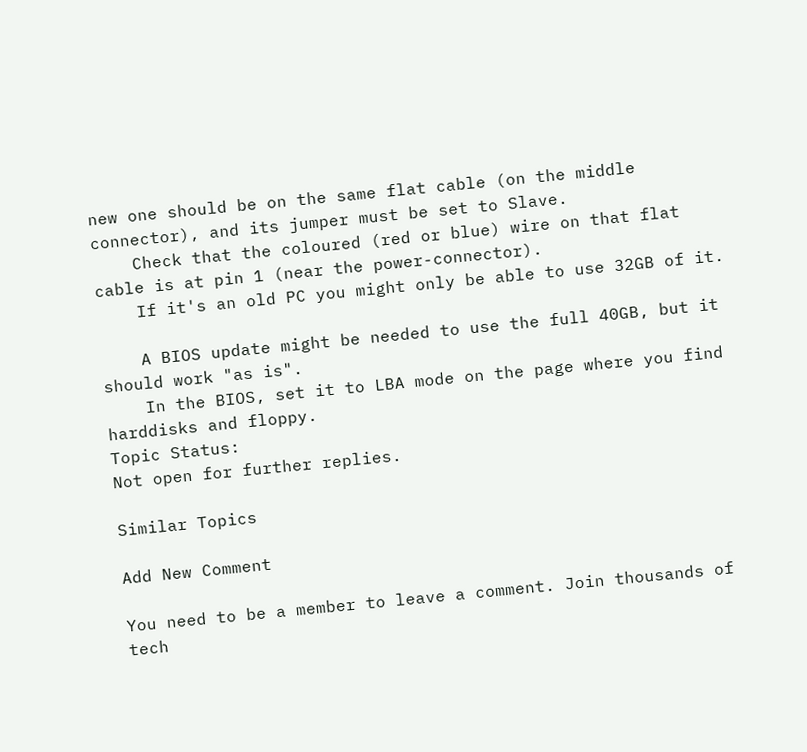new one should be on the same flat cable (on the middle connector), and its jumper must be set to Slave.
    Check that the coloured (red or blue) wire on that flat cable is at pin 1 (near the power-connector).
    If it's an old PC you might only be able to use 32GB of it.

    A BIOS update might be needed to use the full 40GB, but it should work "as is".
    In the BIOS, set it to LBA mode on the page where you find harddisks and floppy.
Topic Status:
Not open for further replies.

Similar Topics

Add New Comment

You need to be a member to leave a comment. Join thousands of tech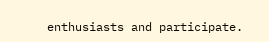enthusiasts and participate.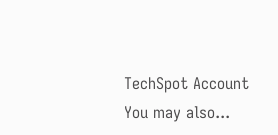TechSpot Account You may also...